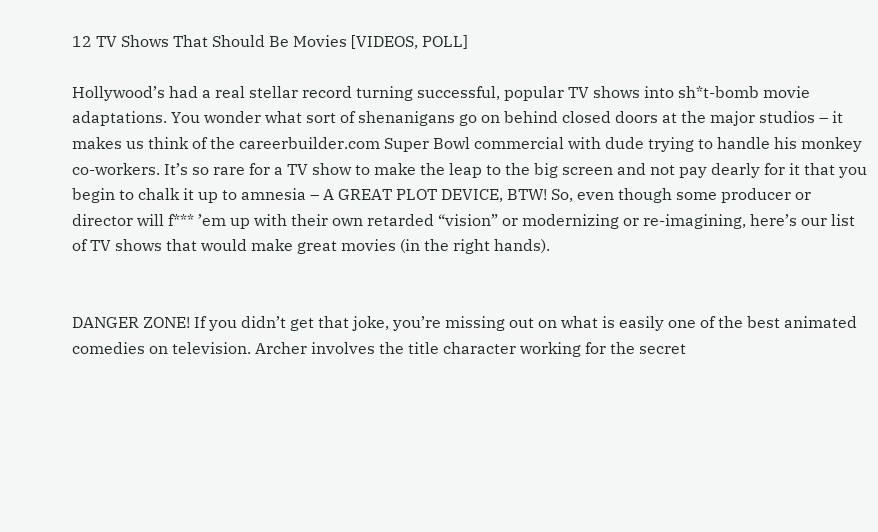12 TV Shows That Should Be Movies [VIDEOS, POLL]

Hollywood’s had a real stellar record turning successful, popular TV shows into sh*t-bomb movie adaptations. You wonder what sort of shenanigans go on behind closed doors at the major studios – it makes us think of the careerbuilder.com Super Bowl commercial with dude trying to handle his monkey co-workers. It’s so rare for a TV show to make the leap to the big screen and not pay dearly for it that you begin to chalk it up to amnesia – A GREAT PLOT DEVICE, BTW! So, even though some producer or director will f*** ’em up with their own retarded “vision” or modernizing or re-imagining, here’s our list of TV shows that would make great movies (in the right hands).


DANGER ZONE! If you didn’t get that joke, you’re missing out on what is easily one of the best animated comedies on television. Archer involves the title character working for the secret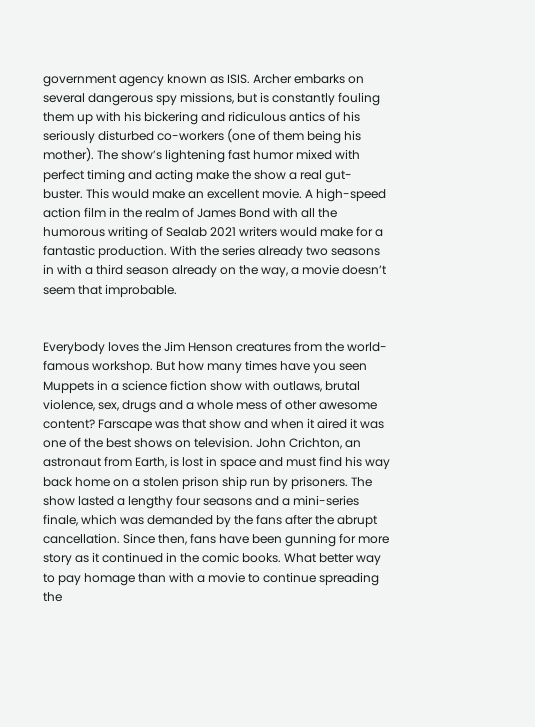government agency known as ISIS. Archer embarks on several dangerous spy missions, but is constantly fouling them up with his bickering and ridiculous antics of his seriously disturbed co-workers (one of them being his mother). The show’s lightening fast humor mixed with perfect timing and acting make the show a real gut-buster. This would make an excellent movie. A high-speed action film in the realm of James Bond with all the humorous writing of Sealab 2021 writers would make for a fantastic production. With the series already two seasons in with a third season already on the way, a movie doesn’t seem that improbable.


Everybody loves the Jim Henson creatures from the world-famous workshop. But how many times have you seen Muppets in a science fiction show with outlaws, brutal violence, sex, drugs and a whole mess of other awesome content? Farscape was that show and when it aired it was one of the best shows on television. John Crichton, an astronaut from Earth, is lost in space and must find his way back home on a stolen prison ship run by prisoners. The show lasted a lengthy four seasons and a mini-series finale, which was demanded by the fans after the abrupt cancellation. Since then, fans have been gunning for more story as it continued in the comic books. What better way to pay homage than with a movie to continue spreading the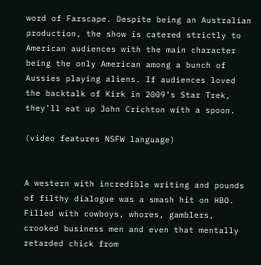word of Farscape. Despite being an Australian production, the show is catered strictly to American audiences with the main character being the only American among a bunch of Aussies playing aliens. If audiences loved the backtalk of Kirk in 2009’s Star Trek, they’ll eat up John Crichton with a spoon.

(video features NSFW language)


A western with incredible writing and pounds of filthy dialogue was a smash hit on HBO. Filled with cowboys, whores, gamblers, crooked business men and even that mentally retarded chick from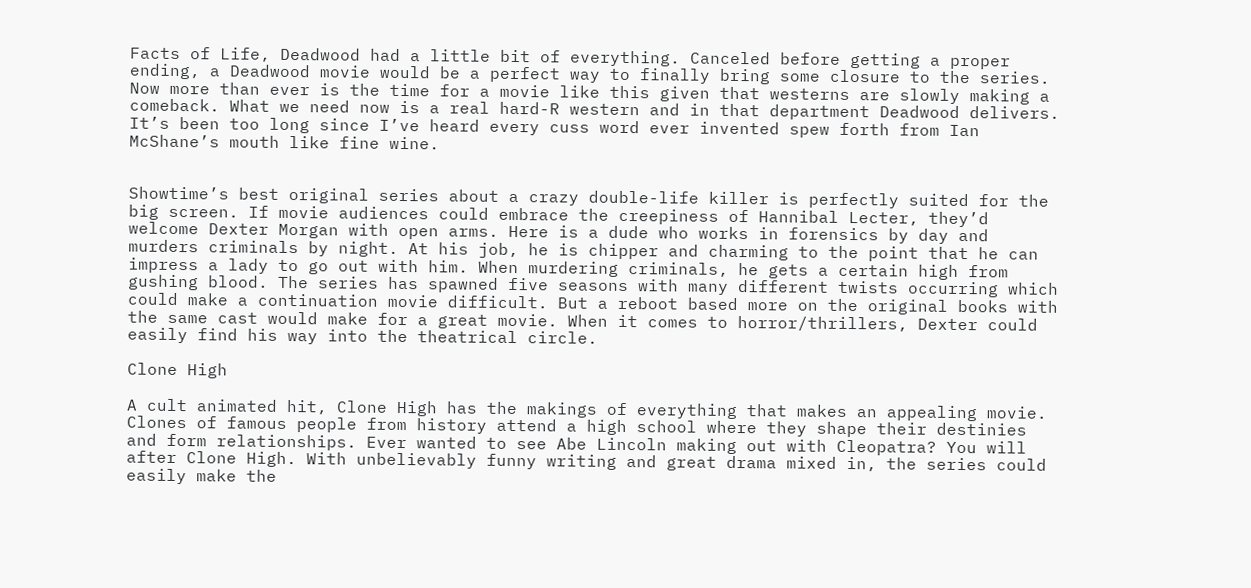Facts of Life, Deadwood had a little bit of everything. Canceled before getting a proper ending, a Deadwood movie would be a perfect way to finally bring some closure to the series. Now more than ever is the time for a movie like this given that westerns are slowly making a comeback. What we need now is a real hard-R western and in that department Deadwood delivers. It’s been too long since I’ve heard every cuss word ever invented spew forth from Ian McShane’s mouth like fine wine.


Showtime’s best original series about a crazy double-life killer is perfectly suited for the big screen. If movie audiences could embrace the creepiness of Hannibal Lecter, they’d welcome Dexter Morgan with open arms. Here is a dude who works in forensics by day and murders criminals by night. At his job, he is chipper and charming to the point that he can impress a lady to go out with him. When murdering criminals, he gets a certain high from gushing blood. The series has spawned five seasons with many different twists occurring which could make a continuation movie difficult. But a reboot based more on the original books with the same cast would make for a great movie. When it comes to horror/thrillers, Dexter could easily find his way into the theatrical circle.

Clone High

A cult animated hit, Clone High has the makings of everything that makes an appealing movie. Clones of famous people from history attend a high school where they shape their destinies and form relationships. Ever wanted to see Abe Lincoln making out with Cleopatra? You will after Clone High. With unbelievably funny writing and great drama mixed in, the series could easily make the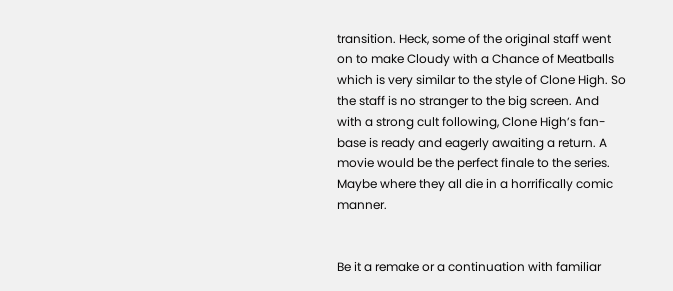transition. Heck, some of the original staff went on to make Cloudy with a Chance of Meatballs which is very similar to the style of Clone High. So the staff is no stranger to the big screen. And with a strong cult following, Clone High’s fan-base is ready and eagerly awaiting a return. A movie would be the perfect finale to the series. Maybe where they all die in a horrifically comic manner.


Be it a remake or a continuation with familiar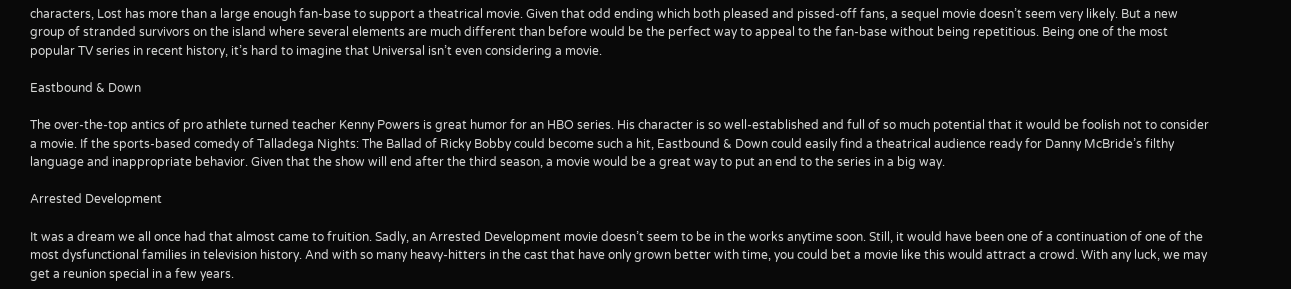characters, Lost has more than a large enough fan-base to support a theatrical movie. Given that odd ending which both pleased and pissed-off fans, a sequel movie doesn’t seem very likely. But a new group of stranded survivors on the island where several elements are much different than before would be the perfect way to appeal to the fan-base without being repetitious. Being one of the most popular TV series in recent history, it’s hard to imagine that Universal isn’t even considering a movie.

Eastbound & Down

The over-the-top antics of pro athlete turned teacher Kenny Powers is great humor for an HBO series. His character is so well-established and full of so much potential that it would be foolish not to consider a movie. If the sports-based comedy of Talladega Nights: The Ballad of Ricky Bobby could become such a hit, Eastbound & Down could easily find a theatrical audience ready for Danny McBride’s filthy language and inappropriate behavior. Given that the show will end after the third season, a movie would be a great way to put an end to the series in a big way.

Arrested Development

It was a dream we all once had that almost came to fruition. Sadly, an Arrested Development movie doesn’t seem to be in the works anytime soon. Still, it would have been one of a continuation of one of the most dysfunctional families in television history. And with so many heavy-hitters in the cast that have only grown better with time, you could bet a movie like this would attract a crowd. With any luck, we may get a reunion special in a few years.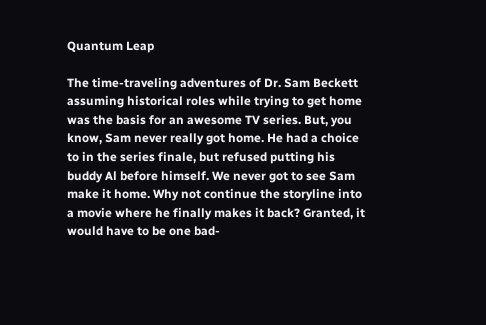Quantum Leap

The time-traveling adventures of Dr. Sam Beckett assuming historical roles while trying to get home was the basis for an awesome TV series. But, you know, Sam never really got home. He had a choice to in the series finale, but refused putting his buddy Al before himself. We never got to see Sam make it home. Why not continue the storyline into a movie where he finally makes it back? Granted, it would have to be one bad-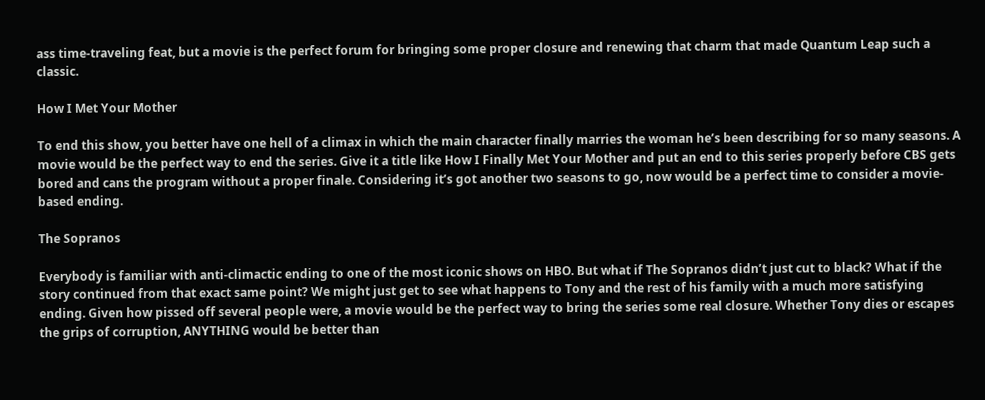ass time-traveling feat, but a movie is the perfect forum for bringing some proper closure and renewing that charm that made Quantum Leap such a classic.

How I Met Your Mother

To end this show, you better have one hell of a climax in which the main character finally marries the woman he’s been describing for so many seasons. A movie would be the perfect way to end the series. Give it a title like How I Finally Met Your Mother and put an end to this series properly before CBS gets bored and cans the program without a proper finale. Considering it’s got another two seasons to go, now would be a perfect time to consider a movie-based ending.

The Sopranos

Everybody is familiar with anti-climactic ending to one of the most iconic shows on HBO. But what if The Sopranos didn’t just cut to black? What if the story continued from that exact same point? We might just get to see what happens to Tony and the rest of his family with a much more satisfying ending. Given how pissed off several people were, a movie would be the perfect way to bring the series some real closure. Whether Tony dies or escapes the grips of corruption, ANYTHING would be better than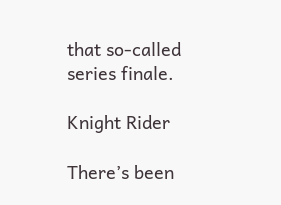that so-called series finale.

Knight Rider

There’s been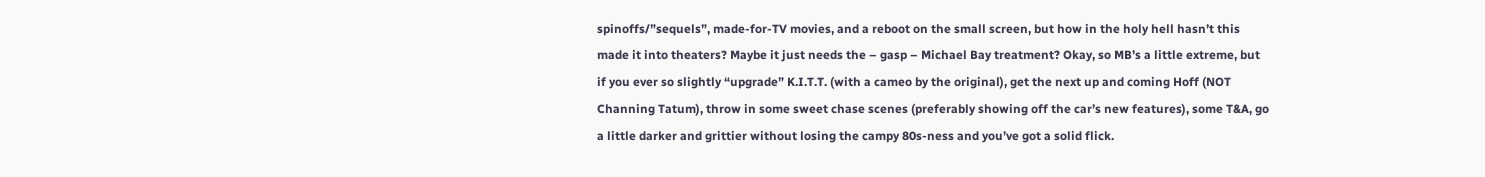spinoffs/”sequels”, made-for-TV movies, and a reboot on the small screen, but how in the holy hell hasn’t this made it into theaters? Maybe it just needs the – gasp – Michael Bay treatment? Okay, so MB’s a little extreme, but if you ever so slightly “upgrade” K.I.T.T. (with a cameo by the original), get the next up and coming Hoff (NOT Channing Tatum), throw in some sweet chase scenes (preferably showing off the car’s new features), some T&A, go a little darker and grittier without losing the campy 80s-ness and you’ve got a solid flick.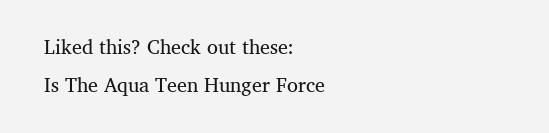Liked this? Check out these:
Is The Aqua Teen Hunger Force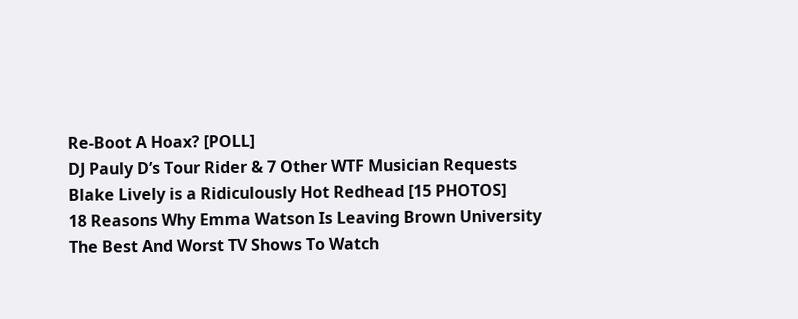Re-Boot A Hoax? [POLL]
DJ Pauly D’s Tour Rider & 7 Other WTF Musician Requests
Blake Lively is a Ridiculously Hot Redhead [15 PHOTOS]
18 Reasons Why Emma Watson Is Leaving Brown University
The Best And Worst TV Shows To Watch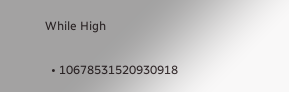While High

  • 10678531520930918